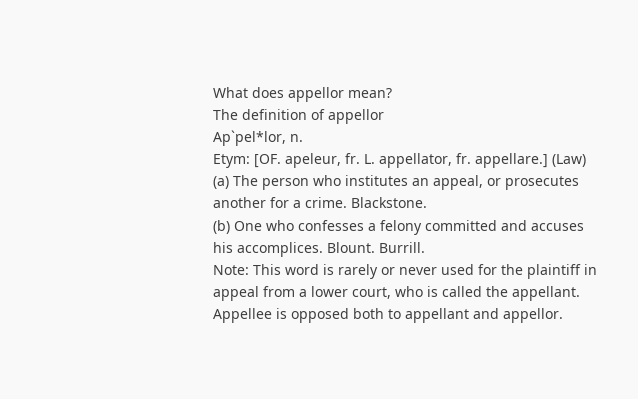What does appellor mean?
The definition of appellor
Ap`pel*lor, n.
Etym: [OF. apeleur, fr. L. appellator, fr. appellare.] (Law)
(a) The person who institutes an appeal, or prosecutes another for a crime. Blackstone.
(b) One who confesses a felony committed and accuses his accomplices. Blount. Burrill.
Note: This word is rarely or never used for the plaintiff in appeal from a lower court, who is called the appellant. Appellee is opposed both to appellant and appellor.